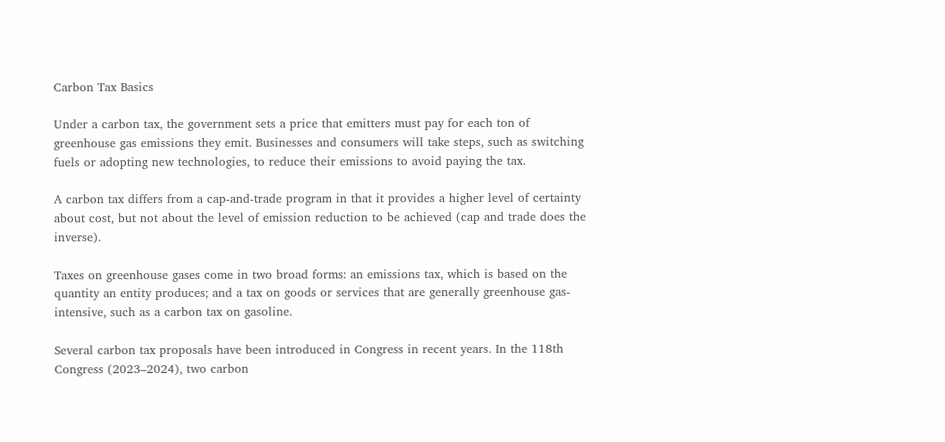Carbon Tax Basics

Under a carbon tax, the government sets a price that emitters must pay for each ton of greenhouse gas emissions they emit. Businesses and consumers will take steps, such as switching fuels or adopting new technologies, to reduce their emissions to avoid paying the tax.

A carbon tax differs from a cap-and-trade program in that it provides a higher level of certainty about cost, but not about the level of emission reduction to be achieved (cap and trade does the inverse).

Taxes on greenhouse gases come in two broad forms: an emissions tax, which is based on the quantity an entity produces; and a tax on goods or services that are generally greenhouse gas-intensive, such as a carbon tax on gasoline.

Several carbon tax proposals have been introduced in Congress in recent years. In the 118th Congress (2023–2024), two carbon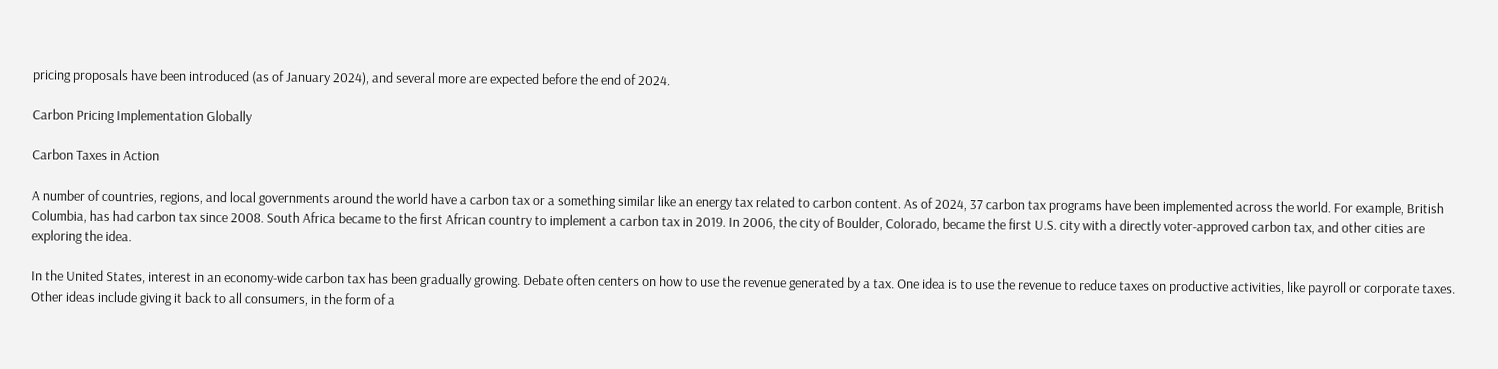pricing proposals have been introduced (as of January 2024), and several more are expected before the end of 2024.

Carbon Pricing Implementation Globally

Carbon Taxes in Action

A number of countries, regions, and local governments around the world have a carbon tax or a something similar like an energy tax related to carbon content. As of 2024, 37 carbon tax programs have been implemented across the world. For example, British Columbia, has had carbon tax since 2008. South Africa became to the first African country to implement a carbon tax in 2019. In 2006, the city of Boulder, Colorado, became the first U.S. city with a directly voter-approved carbon tax, and other cities are exploring the idea.

In the United States, interest in an economy-wide carbon tax has been gradually growing. Debate often centers on how to use the revenue generated by a tax. One idea is to use the revenue to reduce taxes on productive activities, like payroll or corporate taxes. Other ideas include giving it back to all consumers, in the form of a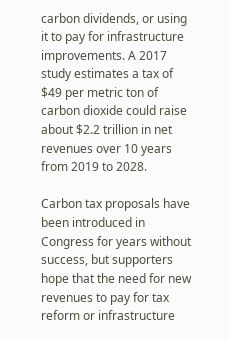carbon dividends, or using it to pay for infrastructure improvements. A 2017 study estimates a tax of $49 per metric ton of carbon dioxide could raise about $2.2 trillion in net revenues over 10 years from 2019 to 2028.

Carbon tax proposals have been introduced in Congress for years without success, but supporters hope that the need for new revenues to pay for tax reform or infrastructure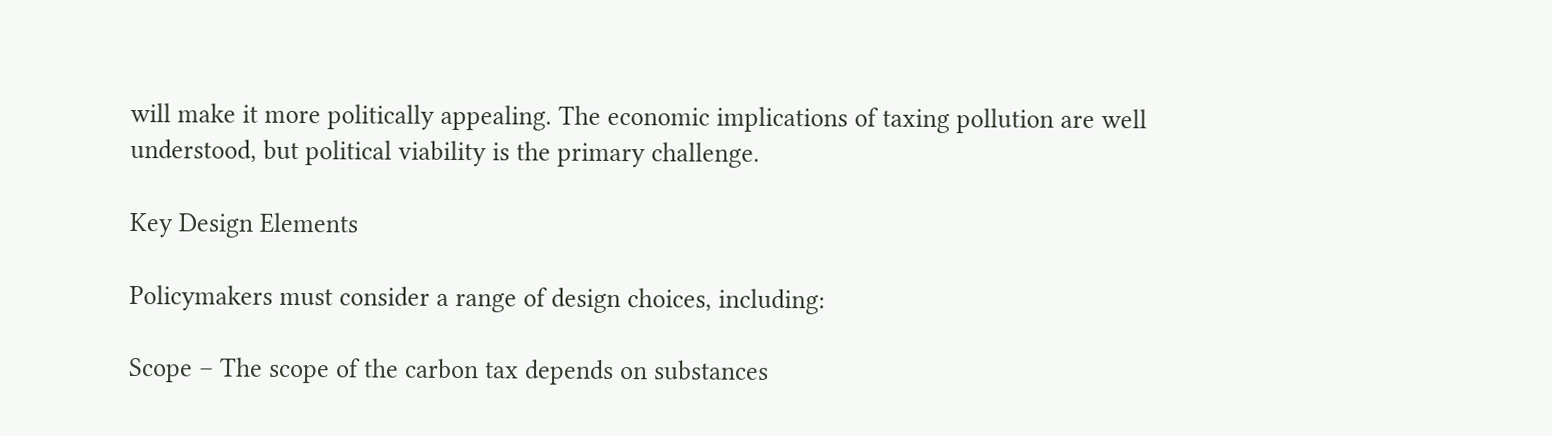will make it more politically appealing. The economic implications of taxing pollution are well understood, but political viability is the primary challenge.

Key Design Elements

Policymakers must consider a range of design choices, including:

Scope – The scope of the carbon tax depends on substances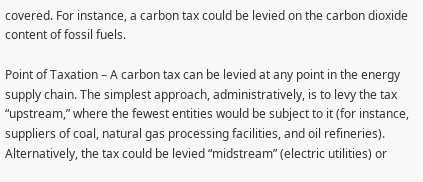covered. For instance, a carbon tax could be levied on the carbon dioxide content of fossil fuels.

Point of Taxation – A carbon tax can be levied at any point in the energy supply chain. The simplest approach, administratively, is to levy the tax “upstream,” where the fewest entities would be subject to it (for instance, suppliers of coal, natural gas processing facilities, and oil refineries). Alternatively, the tax could be levied “midstream” (electric utilities) or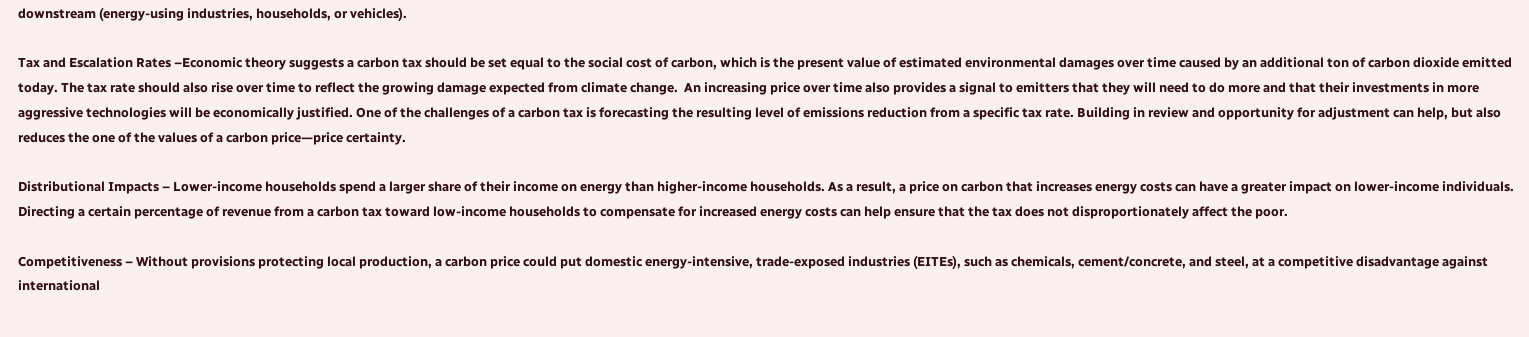downstream (energy-using industries, households, or vehicles).

Tax and Escalation Rates –Economic theory suggests a carbon tax should be set equal to the social cost of carbon, which is the present value of estimated environmental damages over time caused by an additional ton of carbon dioxide emitted today. The tax rate should also rise over time to reflect the growing damage expected from climate change.  An increasing price over time also provides a signal to emitters that they will need to do more and that their investments in more aggressive technologies will be economically justified. One of the challenges of a carbon tax is forecasting the resulting level of emissions reduction from a specific tax rate. Building in review and opportunity for adjustment can help, but also reduces the one of the values of a carbon price—price certainty.

Distributional Impacts – Lower-income households spend a larger share of their income on energy than higher-income households. As a result, a price on carbon that increases energy costs can have a greater impact on lower-income individuals. Directing a certain percentage of revenue from a carbon tax toward low-income households to compensate for increased energy costs can help ensure that the tax does not disproportionately affect the poor.

Competitiveness – Without provisions protecting local production, a carbon price could put domestic energy-intensive, trade-exposed industries (EITEs), such as chemicals, cement/concrete, and steel, at a competitive disadvantage against international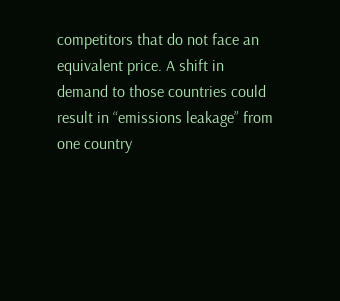competitors that do not face an equivalent price. A shift in demand to those countries could result in “emissions leakage” from one country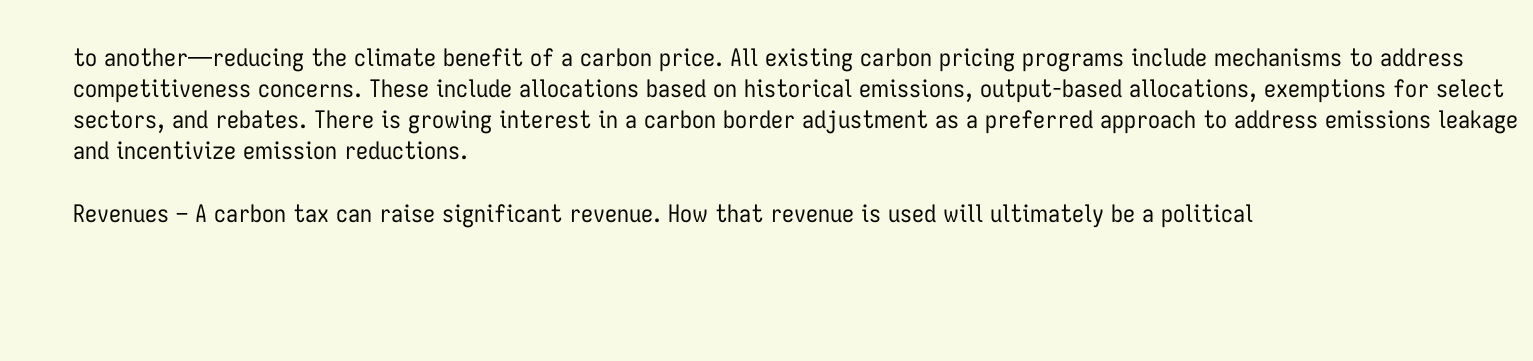to another—reducing the climate benefit of a carbon price. All existing carbon pricing programs include mechanisms to address competitiveness concerns. These include allocations based on historical emissions, output-based allocations, exemptions for select sectors, and rebates. There is growing interest in a carbon border adjustment as a preferred approach to address emissions leakage and incentivize emission reductions.

Revenues – A carbon tax can raise significant revenue. How that revenue is used will ultimately be a political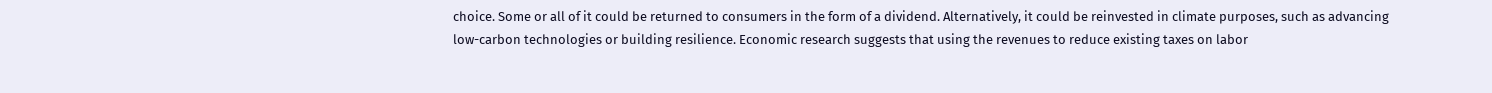choice. Some or all of it could be returned to consumers in the form of a dividend. Alternatively, it could be reinvested in climate purposes, such as advancing low-carbon technologies or building resilience. Economic research suggests that using the revenues to reduce existing taxes on labor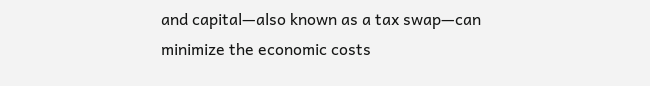and capital—also known as a tax swap—can minimize the economic costs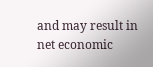and may result in net economic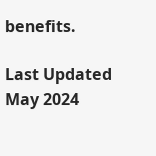benefits.

Last Updated May 2024